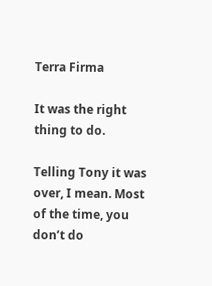Terra Firma

It was the right thing to do.

Telling Tony it was over, I mean. Most of the time, you don’t do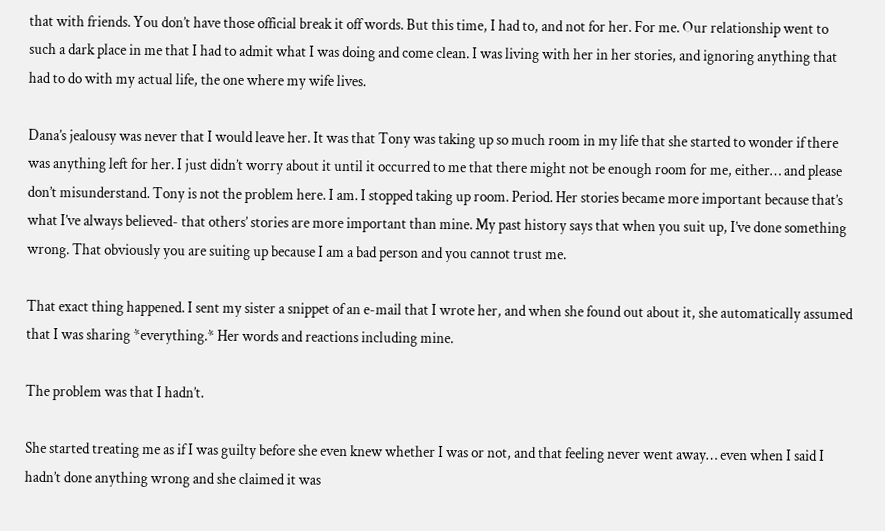that with friends. You don’t have those official break it off words. But this time, I had to, and not for her. For me. Our relationship went to such a dark place in me that I had to admit what I was doing and come clean. I was living with her in her stories, and ignoring anything that had to do with my actual life, the one where my wife lives.

Dana’s jealousy was never that I would leave her. It was that Tony was taking up so much room in my life that she started to wonder if there was anything left for her. I just didn’t worry about it until it occurred to me that there might not be enough room for me, either… and please don’t misunderstand. Tony is not the problem here. I am. I stopped taking up room. Period. Her stories became more important because that’s what I’ve always believed- that others’ stories are more important than mine. My past history says that when you suit up, I’ve done something wrong. That obviously you are suiting up because I am a bad person and you cannot trust me.

That exact thing happened. I sent my sister a snippet of an e-mail that I wrote her, and when she found out about it, she automatically assumed that I was sharing *everything.* Her words and reactions including mine.

The problem was that I hadn’t.

She started treating me as if I was guilty before she even knew whether I was or not, and that feeling never went away… even when I said I hadn’t done anything wrong and she claimed it was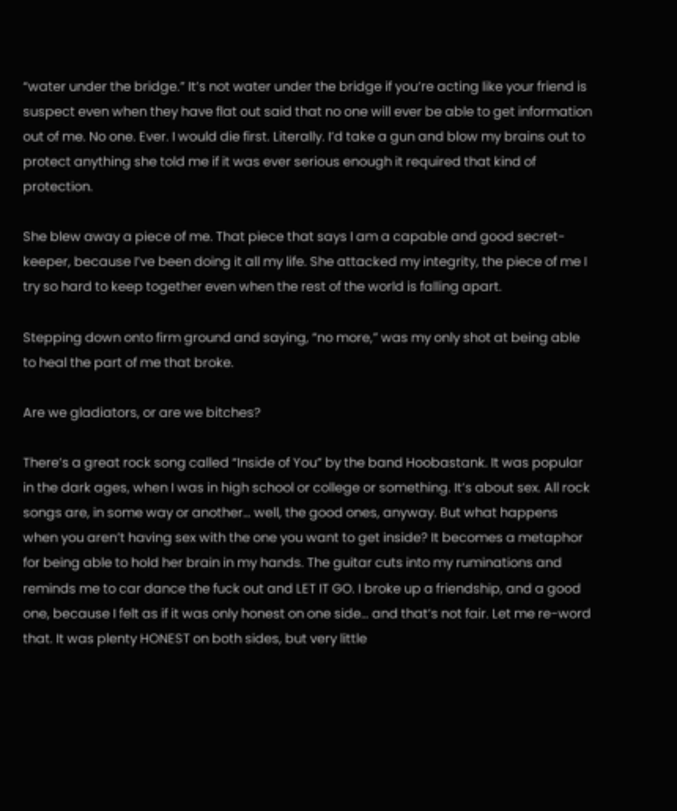“water under the bridge.” It’s not water under the bridge if you’re acting like your friend is suspect even when they have flat out said that no one will ever be able to get information out of me. No one. Ever. I would die first. Literally. I’d take a gun and blow my brains out to protect anything she told me if it was ever serious enough it required that kind of protection.

She blew away a piece of me. That piece that says I am a capable and good secret-keeper, because I’ve been doing it all my life. She attacked my integrity, the piece of me I try so hard to keep together even when the rest of the world is falling apart.

Stepping down onto firm ground and saying, “no more,” was my only shot at being able to heal the part of me that broke.

Are we gladiators, or are we bitches?

There’s a great rock song called “Inside of You” by the band Hoobastank. It was popular in the dark ages, when I was in high school or college or something. It’s about sex. All rock songs are, in some way or another… well, the good ones, anyway. But what happens when you aren’t having sex with the one you want to get inside? It becomes a metaphor for being able to hold her brain in my hands. The guitar cuts into my ruminations and reminds me to car dance the fuck out and LET IT GO. I broke up a friendship, and a good one, because I felt as if it was only honest on one side… and that’s not fair. Let me re-word that. It was plenty HONEST on both sides, but very little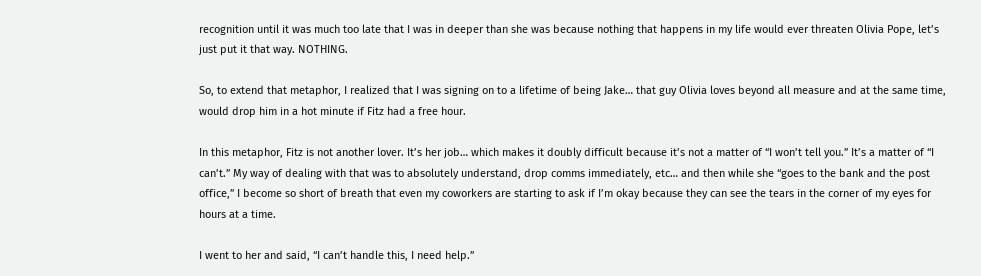recognition until it was much too late that I was in deeper than she was because nothing that happens in my life would ever threaten Olivia Pope, let’s just put it that way. NOTHING.

So, to extend that metaphor, I realized that I was signing on to a lifetime of being Jake… that guy Olivia loves beyond all measure and at the same time, would drop him in a hot minute if Fitz had a free hour.

In this metaphor, Fitz is not another lover. It’s her job… which makes it doubly difficult because it’s not a matter of “I won’t tell you.” It’s a matter of “I can’t.” My way of dealing with that was to absolutely understand, drop comms immediately, etc… and then while she “goes to the bank and the post office,” I become so short of breath that even my coworkers are starting to ask if I’m okay because they can see the tears in the corner of my eyes for hours at a time.

I went to her and said, “I can’t handle this, I need help.”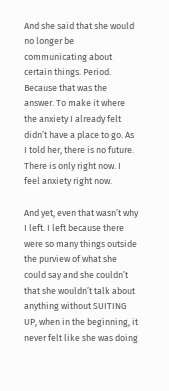And she said that she would no longer be communicating about certain things. Period. Because that was the answer. To make it where the anxiety I already felt didn’t have a place to go. As I told her, there is no future. There is only right now. I feel anxiety right now.

And yet, even that wasn’t why I left. I left because there were so many things outside the purview of what she could say and she couldn’t that she wouldn’t talk about anything without SUITING UP, when in the beginning, it never felt like she was doing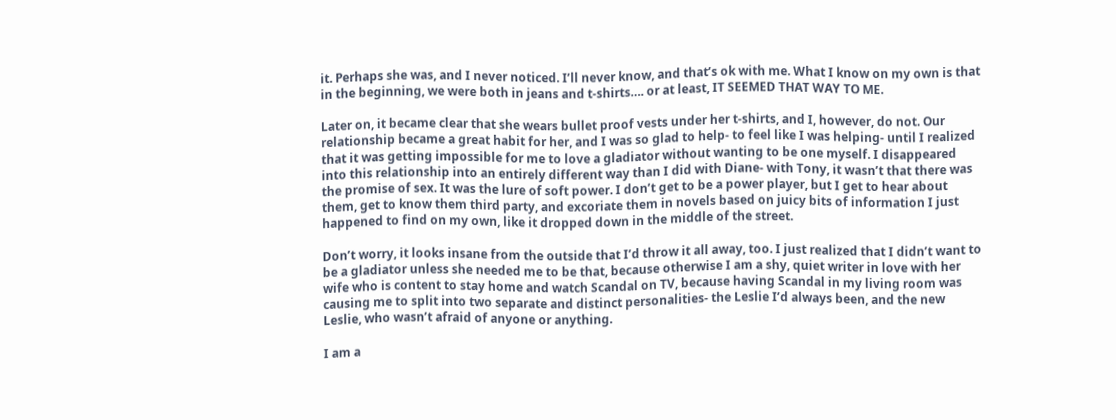it. Perhaps she was, and I never noticed. I’ll never know, and that’s ok with me. What I know on my own is that in the beginning, we were both in jeans and t-shirts…. or at least, IT SEEMED THAT WAY TO ME.

Later on, it became clear that she wears bullet proof vests under her t-shirts, and I, however, do not. Our relationship became a great habit for her, and I was so glad to help- to feel like I was helping- until I realized that it was getting impossible for me to love a gladiator without wanting to be one myself. I disappeared into this relationship into an entirely different way than I did with Diane- with Tony, it wasn’t that there was the promise of sex. It was the lure of soft power. I don’t get to be a power player, but I get to hear about them, get to know them third party, and excoriate them in novels based on juicy bits of information I just happened to find on my own, like it dropped down in the middle of the street.

Don’t worry, it looks insane from the outside that I’d throw it all away, too. I just realized that I didn’t want to be a gladiator unless she needed me to be that, because otherwise I am a shy, quiet writer in love with her wife who is content to stay home and watch Scandal on TV, because having Scandal in my living room was causing me to split into two separate and distinct personalities- the Leslie I’d always been, and the new Leslie, who wasn’t afraid of anyone or anything.

I am a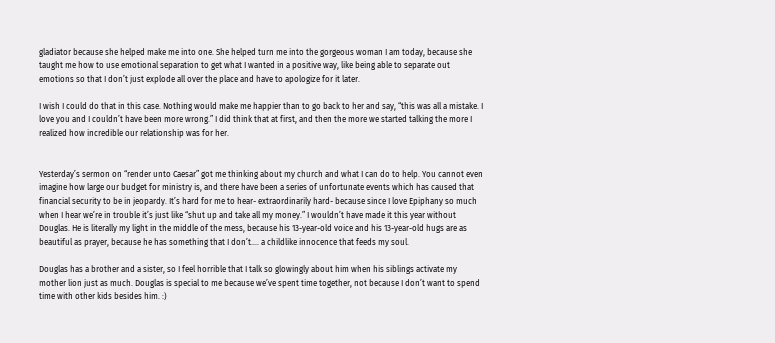gladiator because she helped make me into one. She helped turn me into the gorgeous woman I am today, because she taught me how to use emotional separation to get what I wanted in a positive way, like being able to separate out emotions so that I don’t just explode all over the place and have to apologize for it later.

I wish I could do that in this case. Nothing would make me happier than to go back to her and say, “this was all a mistake. I love you and I couldn’t have been more wrong.” I did think that at first, and then the more we started talking the more I realized how incredible our relationship was for her.


Yesterday’s sermon on “render unto Caesar” got me thinking about my church and what I can do to help. You cannot even imagine how large our budget for ministry is, and there have been a series of unfortunate events which has caused that financial security to be in jeopardy. It’s hard for me to hear- extraordinarily hard- because since I love Epiphany so much when I hear we’re in trouble it’s just like “shut up and take all my money.” I wouldn’t have made it this year without Douglas. He is literally my light in the middle of the mess, because his 13-year-old voice and his 13-year-old hugs are as beautiful as prayer, because he has something that I don’t…. a childlike innocence that feeds my soul.

Douglas has a brother and a sister, so I feel horrible that I talk so glowingly about him when his siblings activate my mother lion just as much. Douglas is special to me because we’ve spent time together, not because I don’t want to spend time with other kids besides him. :)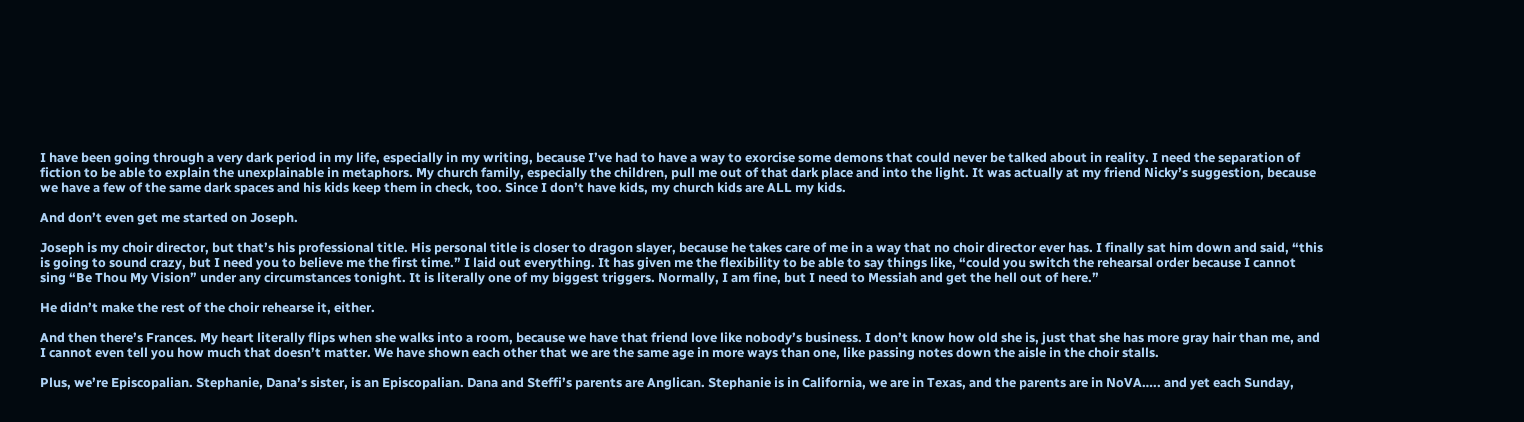I have been going through a very dark period in my life, especially in my writing, because I’ve had to have a way to exorcise some demons that could never be talked about in reality. I need the separation of fiction to be able to explain the unexplainable in metaphors. My church family, especially the children, pull me out of that dark place and into the light. It was actually at my friend Nicky’s suggestion, because we have a few of the same dark spaces and his kids keep them in check, too. Since I don’t have kids, my church kids are ALL my kids.

And don’t even get me started on Joseph.

Joseph is my choir director, but that’s his professional title. His personal title is closer to dragon slayer, because he takes care of me in a way that no choir director ever has. I finally sat him down and said, “this is going to sound crazy, but I need you to believe me the first time.” I laid out everything. It has given me the flexibility to be able to say things like, “could you switch the rehearsal order because I cannot sing “Be Thou My Vision” under any circumstances tonight. It is literally one of my biggest triggers. Normally, I am fine, but I need to Messiah and get the hell out of here.”

He didn’t make the rest of the choir rehearse it, either.

And then there’s Frances. My heart literally flips when she walks into a room, because we have that friend love like nobody’s business. I don’t know how old she is, just that she has more gray hair than me, and I cannot even tell you how much that doesn’t matter. We have shown each other that we are the same age in more ways than one, like passing notes down the aisle in the choir stalls.

Plus, we’re Episcopalian. Stephanie, Dana’s sister, is an Episcopalian. Dana and Steffi’s parents are Anglican. Stephanie is in California, we are in Texas, and the parents are in NoVA….. and yet each Sunday,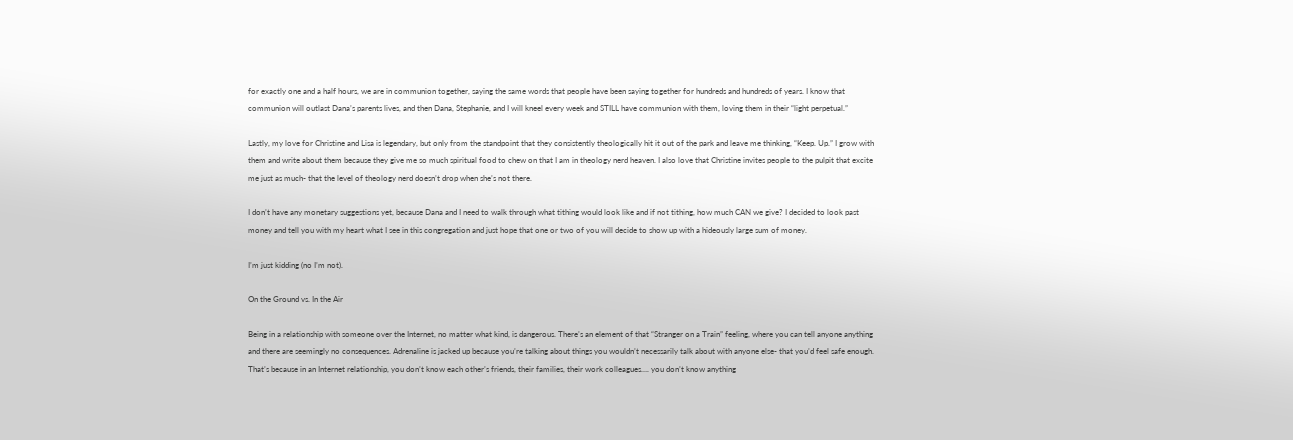for exactly one and a half hours, we are in communion together, saying the same words that people have been saying together for hundreds and hundreds of years. I know that communion will outlast Dana’s parents lives, and then Dana, Stephanie, and I will kneel every week and STILL have communion with them, loving them in their “light perpetual.”

Lastly, my love for Christine and Lisa is legendary, but only from the standpoint that they consistently theologically hit it out of the park and leave me thinking, “Keep. Up.” I grow with them and write about them because they give me so much spiritual food to chew on that I am in theology nerd heaven. I also love that Christine invites people to the pulpit that excite me just as much- that the level of theology nerd doesn’t drop when she’s not there.

I don’t have any monetary suggestions yet, because Dana and I need to walk through what tithing would look like and if not tithing, how much CAN we give? I decided to look past money and tell you with my heart what I see in this congregation and just hope that one or two of you will decide to show up with a hideously large sum of money.

I’m just kidding (no I’m not).

On the Ground vs. In the Air

Being in a relationship with someone over the Internet, no matter what kind, is dangerous. There’s an element of that “Stranger on a Train” feeling, where you can tell anyone anything and there are seemingly no consequences. Adrenaline is jacked up because you’re talking about things you wouldn’t necessarily talk about with anyone else- that you’d feel safe enough. That’s because in an Internet relationship, you don’t know each other’s friends, their families, their work colleagues…. you don’t know anything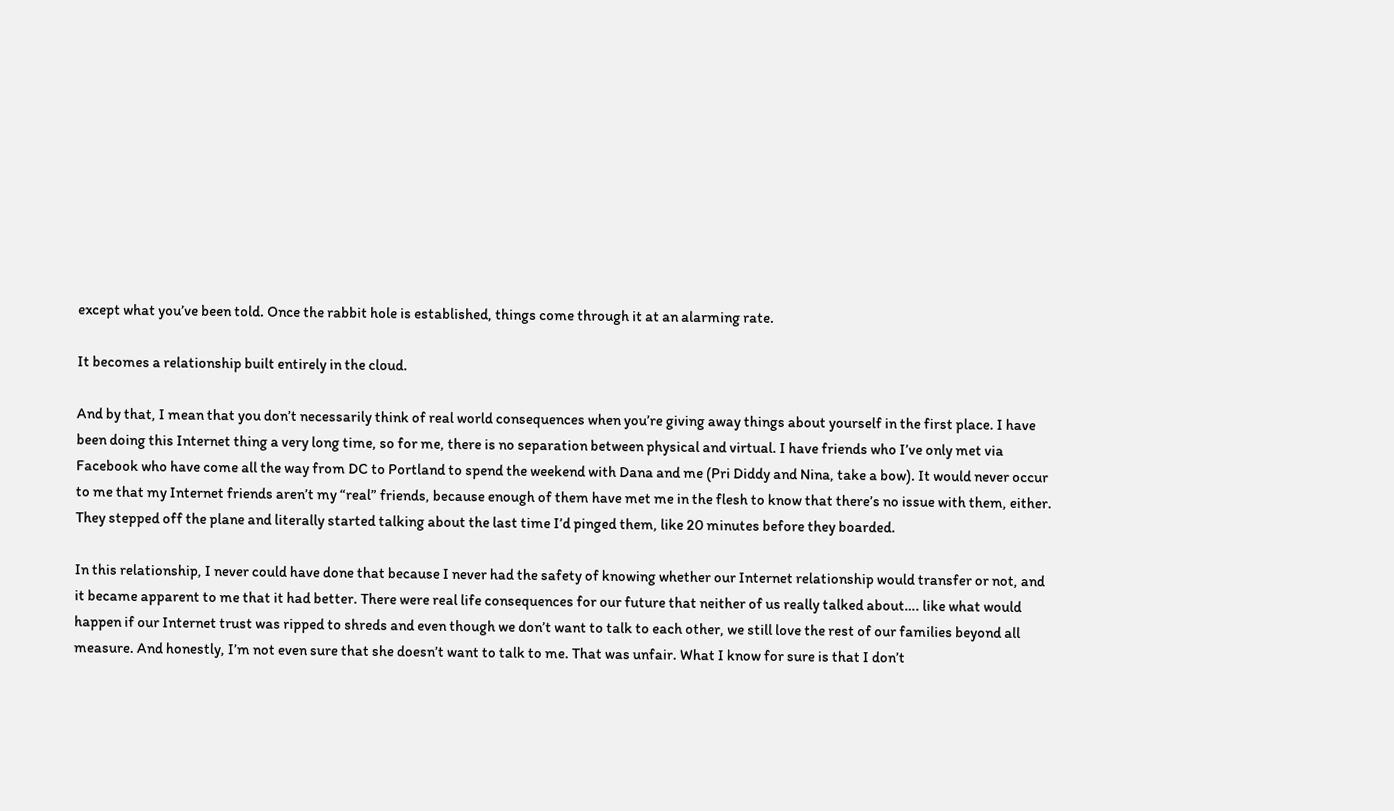except what you’ve been told. Once the rabbit hole is established, things come through it at an alarming rate.

It becomes a relationship built entirely in the cloud.

And by that, I mean that you don’t necessarily think of real world consequences when you’re giving away things about yourself in the first place. I have been doing this Internet thing a very long time, so for me, there is no separation between physical and virtual. I have friends who I’ve only met via Facebook who have come all the way from DC to Portland to spend the weekend with Dana and me (Pri Diddy and Nina, take a bow). It would never occur to me that my Internet friends aren’t my “real” friends, because enough of them have met me in the flesh to know that there’s no issue with them, either. They stepped off the plane and literally started talking about the last time I’d pinged them, like 20 minutes before they boarded.

In this relationship, I never could have done that because I never had the safety of knowing whether our Internet relationship would transfer or not, and it became apparent to me that it had better. There were real life consequences for our future that neither of us really talked about…. like what would happen if our Internet trust was ripped to shreds and even though we don’t want to talk to each other, we still love the rest of our families beyond all measure. And honestly, I’m not even sure that she doesn’t want to talk to me. That was unfair. What I know for sure is that I don’t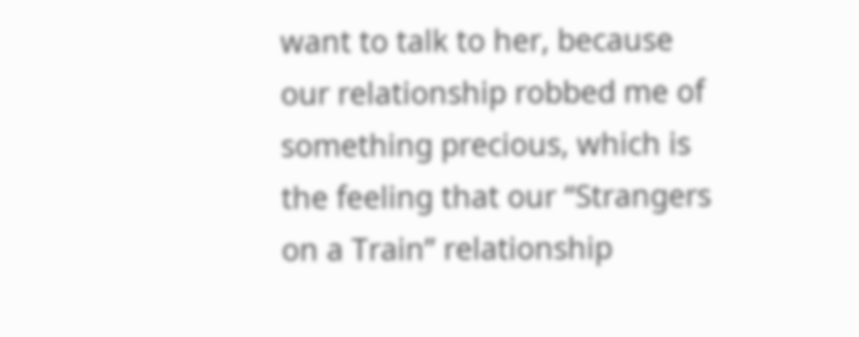want to talk to her, because our relationship robbed me of something precious, which is the feeling that our “Strangers on a Train” relationship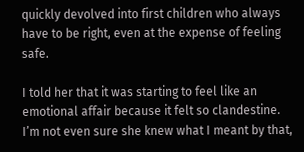quickly devolved into first children who always have to be right, even at the expense of feeling safe.

I told her that it was starting to feel like an emotional affair because it felt so clandestine. I’m not even sure she knew what I meant by that,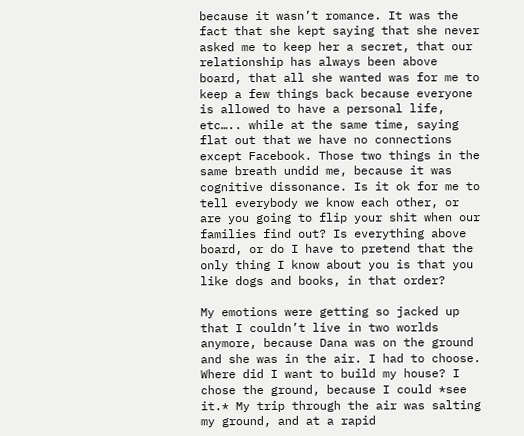because it wasn’t romance. It was the fact that she kept saying that she never asked me to keep her a secret, that our relationship has always been above board, that all she wanted was for me to keep a few things back because everyone is allowed to have a personal life, etc….. while at the same time, saying flat out that we have no connections except Facebook. Those two things in the same breath undid me, because it was cognitive dissonance. Is it ok for me to tell everybody we know each other, or are you going to flip your shit when our families find out? Is everything above board, or do I have to pretend that the only thing I know about you is that you like dogs and books, in that order?

My emotions were getting so jacked up that I couldn’t live in two worlds anymore, because Dana was on the ground and she was in the air. I had to choose. Where did I want to build my house? I chose the ground, because I could *see it.* My trip through the air was salting my ground, and at a rapid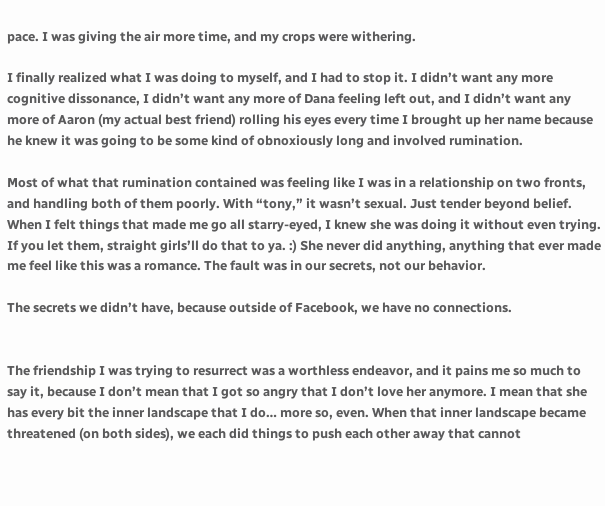pace. I was giving the air more time, and my crops were withering.

I finally realized what I was doing to myself, and I had to stop it. I didn’t want any more cognitive dissonance, I didn’t want any more of Dana feeling left out, and I didn’t want any more of Aaron (my actual best friend) rolling his eyes every time I brought up her name because he knew it was going to be some kind of obnoxiously long and involved rumination.

Most of what that rumination contained was feeling like I was in a relationship on two fronts, and handling both of them poorly. With “tony,” it wasn’t sexual. Just tender beyond belief. When I felt things that made me go all starry-eyed, I knew she was doing it without even trying. If you let them, straight girls’ll do that to ya. :) She never did anything, anything that ever made me feel like this was a romance. The fault was in our secrets, not our behavior.

The secrets we didn’t have, because outside of Facebook, we have no connections.


The friendship I was trying to resurrect was a worthless endeavor, and it pains me so much to say it, because I don’t mean that I got so angry that I don’t love her anymore. I mean that she has every bit the inner landscape that I do… more so, even. When that inner landscape became threatened (on both sides), we each did things to push each other away that cannot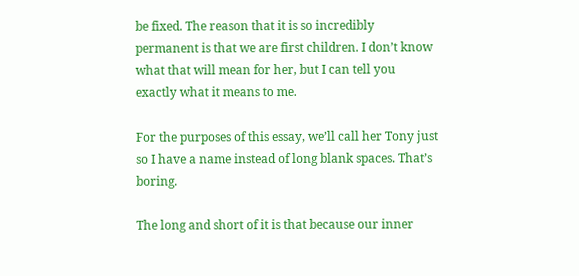be fixed. The reason that it is so incredibly permanent is that we are first children. I don’t know what that will mean for her, but I can tell you exactly what it means to me.

For the purposes of this essay, we’ll call her Tony just so I have a name instead of long blank spaces. That’s boring.

The long and short of it is that because our inner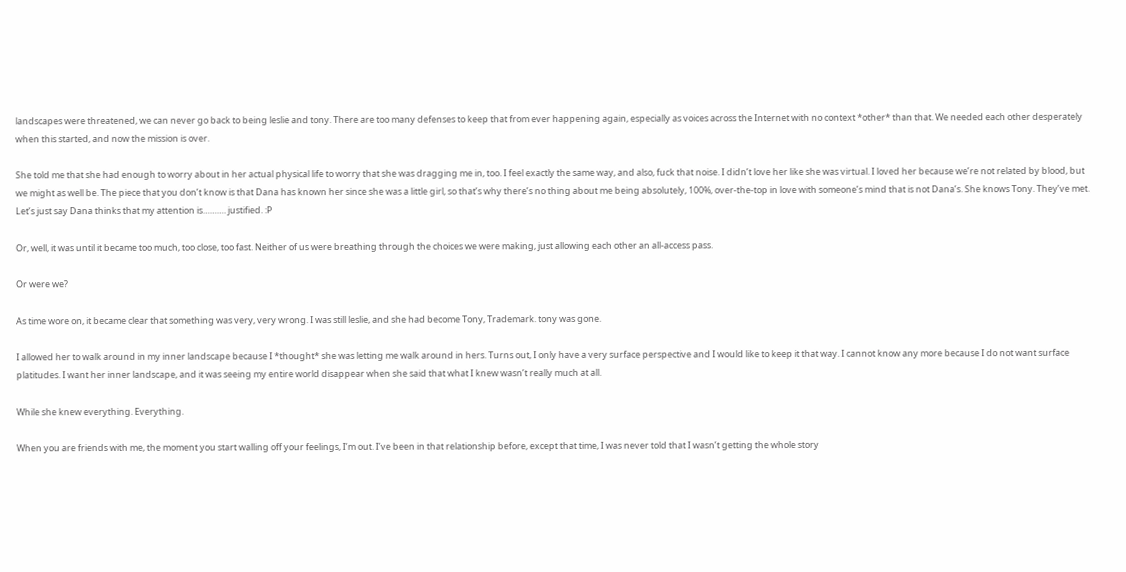landscapes were threatened, we can never go back to being leslie and tony. There are too many defenses to keep that from ever happening again, especially as voices across the Internet with no context *other* than that. We needed each other desperately when this started, and now the mission is over.

She told me that she had enough to worry about in her actual physical life to worry that she was dragging me in, too. I feel exactly the same way, and also, fuck that noise. I didn’t love her like she was virtual. I loved her because we’re not related by blood, but we might as well be. The piece that you don’t know is that Dana has known her since she was a little girl, so that’s why there’s no thing about me being absolutely, 100%, over-the-top in love with someone’s mind that is not Dana’s. She knows Tony. They’ve met. Let’s just say Dana thinks that my attention is………. justified. :P

Or, well, it was until it became too much, too close, too fast. Neither of us were breathing through the choices we were making, just allowing each other an all-access pass.

Or were we?

As time wore on, it became clear that something was very, very wrong. I was still leslie, and she had become Tony, Trademark. tony was gone.

I allowed her to walk around in my inner landscape because I *thought* she was letting me walk around in hers. Turns out, I only have a very surface perspective and I would like to keep it that way. I cannot know any more because I do not want surface platitudes. I want her inner landscape, and it was seeing my entire world disappear when she said that what I knew wasn’t really much at all.

While she knew everything. Everything.

When you are friends with me, the moment you start walling off your feelings, I’m out. I’ve been in that relationship before, except that time, I was never told that I wasn’t getting the whole story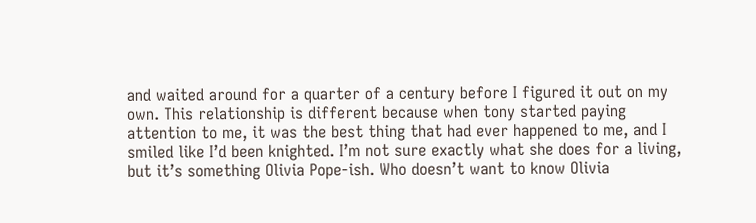and waited around for a quarter of a century before I figured it out on my own. This relationship is different because when tony started paying attention to me, it was the best thing that had ever happened to me, and I smiled like I’d been knighted. I’m not sure exactly what she does for a living, but it’s something Olivia Pope-ish. Who doesn’t want to know Olivia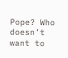Pope? Who doesn’t want to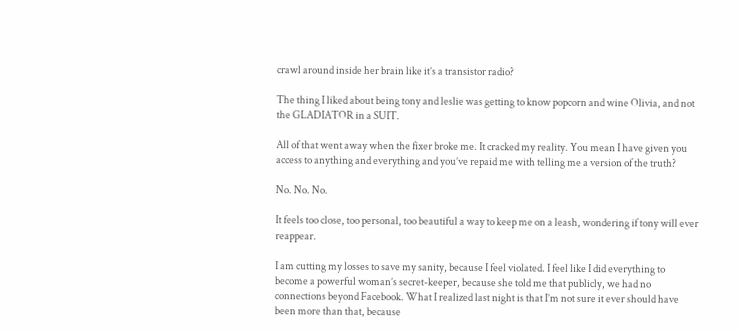crawl around inside her brain like it’s a transistor radio?

The thing I liked about being tony and leslie was getting to know popcorn and wine Olivia, and not the GLADIATOR in a SUIT.

All of that went away when the fixer broke me. It cracked my reality. You mean I have given you access to anything and everything and you’ve repaid me with telling me a version of the truth?

No. No. No.

It feels too close, too personal, too beautiful a way to keep me on a leash, wondering if tony will ever reappear.

I am cutting my losses to save my sanity, because I feel violated. I feel like I did everything to become a powerful woman’s secret-keeper, because she told me that publicly, we had no connections beyond Facebook. What I realized last night is that I’m not sure it ever should have been more than that, because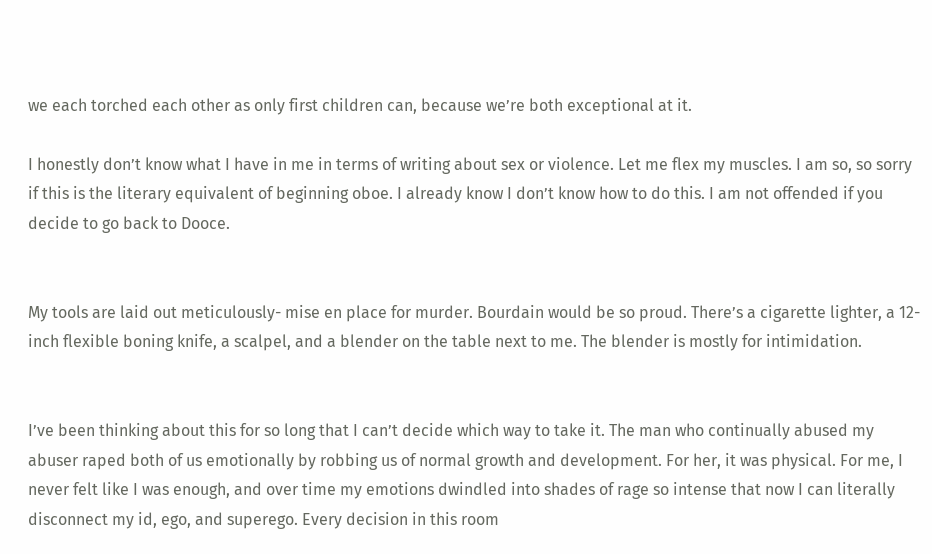we each torched each other as only first children can, because we’re both exceptional at it.

I honestly don’t know what I have in me in terms of writing about sex or violence. Let me flex my muscles. I am so, so sorry if this is the literary equivalent of beginning oboe. I already know I don’t know how to do this. I am not offended if you decide to go back to Dooce.


My tools are laid out meticulously- mise en place for murder. Bourdain would be so proud. There’s a cigarette lighter, a 12-inch flexible boning knife, a scalpel, and a blender on the table next to me. The blender is mostly for intimidation.


I’ve been thinking about this for so long that I can’t decide which way to take it. The man who continually abused my abuser raped both of us emotionally by robbing us of normal growth and development. For her, it was physical. For me, I never felt like I was enough, and over time my emotions dwindled into shades of rage so intense that now I can literally disconnect my id, ego, and superego. Every decision in this room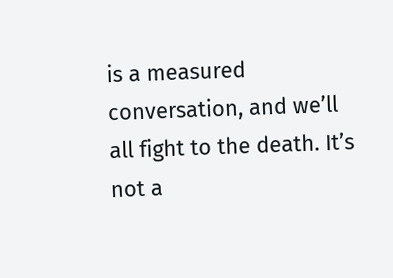is a measured conversation, and we’ll all fight to the death. It’s not a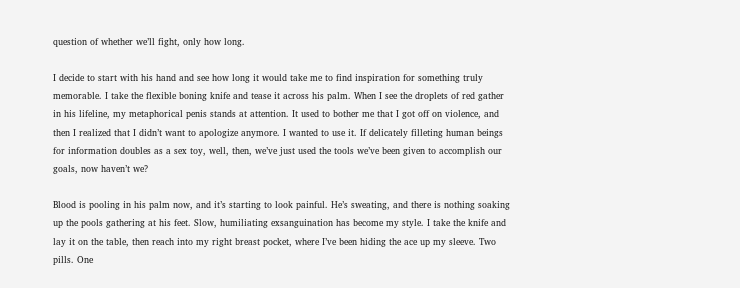question of whether we’ll fight, only how long.

I decide to start with his hand and see how long it would take me to find inspiration for something truly memorable. I take the flexible boning knife and tease it across his palm. When I see the droplets of red gather in his lifeline, my metaphorical penis stands at attention. It used to bother me that I got off on violence, and then I realized that I didn’t want to apologize anymore. I wanted to use it. If delicately filleting human beings for information doubles as a sex toy, well, then, we’ve just used the tools we’ve been given to accomplish our goals, now haven’t we?

Blood is pooling in his palm now, and it’s starting to look painful. He’s sweating, and there is nothing soaking up the pools gathering at his feet. Slow, humiliating exsanguination has become my style. I take the knife and lay it on the table, then reach into my right breast pocket, where I’ve been hiding the ace up my sleeve. Two pills. One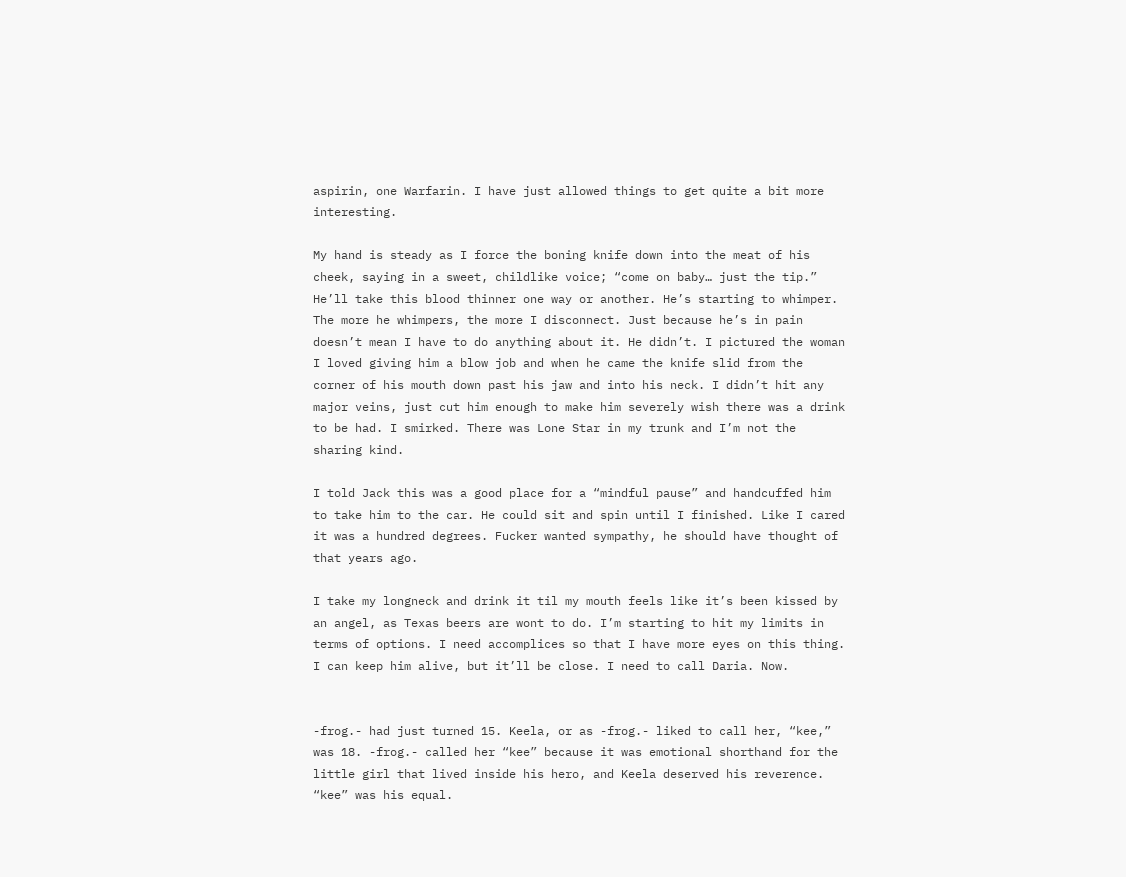aspirin, one Warfarin. I have just allowed things to get quite a bit more interesting.

My hand is steady as I force the boning knife down into the meat of his cheek, saying in a sweet, childlike voice; “come on baby… just the tip.” He’ll take this blood thinner one way or another. He’s starting to whimper. The more he whimpers, the more I disconnect. Just because he’s in pain doesn’t mean I have to do anything about it. He didn’t. I pictured the woman I loved giving him a blow job and when he came the knife slid from the corner of his mouth down past his jaw and into his neck. I didn’t hit any major veins, just cut him enough to make him severely wish there was a drink to be had. I smirked. There was Lone Star in my trunk and I’m not the sharing kind.

I told Jack this was a good place for a “mindful pause” and handcuffed him to take him to the car. He could sit and spin until I finished. Like I cared it was a hundred degrees. Fucker wanted sympathy, he should have thought of that years ago.

I take my longneck and drink it til my mouth feels like it’s been kissed by an angel, as Texas beers are wont to do. I’m starting to hit my limits in terms of options. I need accomplices so that I have more eyes on this thing. I can keep him alive, but it’ll be close. I need to call Daria. Now.


-frog.- had just turned 15. Keela, or as -frog.- liked to call her, “kee,” was 18. -frog.- called her “kee” because it was emotional shorthand for the little girl that lived inside his hero, and Keela deserved his reverence. “kee” was his equal.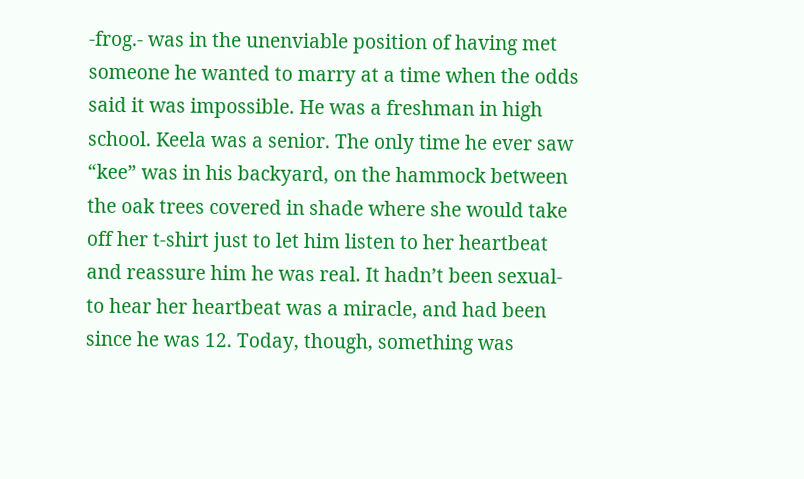-frog.- was in the unenviable position of having met someone he wanted to marry at a time when the odds said it was impossible. He was a freshman in high school. Keela was a senior. The only time he ever saw “kee” was in his backyard, on the hammock between the oak trees covered in shade where she would take off her t-shirt just to let him listen to her heartbeat and reassure him he was real. It hadn’t been sexual- to hear her heartbeat was a miracle, and had been since he was 12. Today, though, something was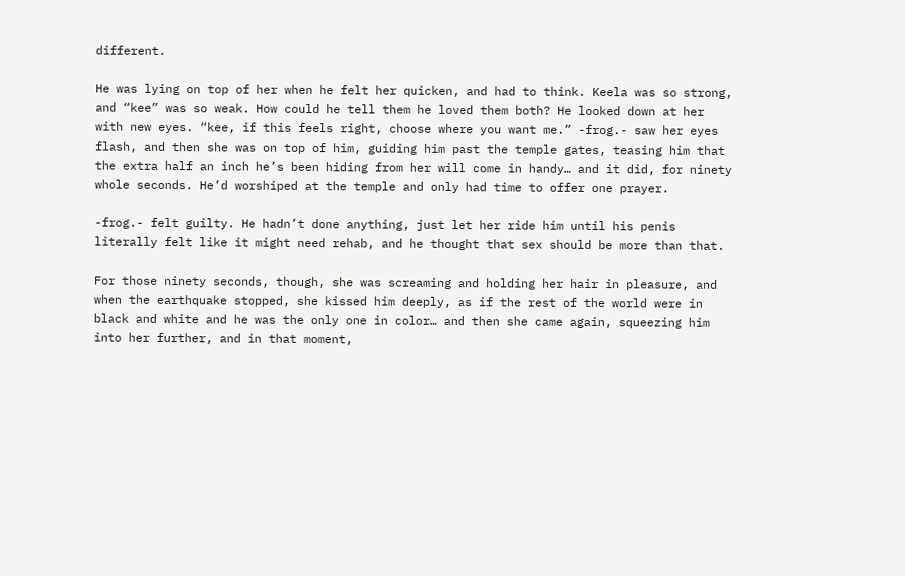different.

He was lying on top of her when he felt her quicken, and had to think. Keela was so strong, and “kee” was so weak. How could he tell them he loved them both? He looked down at her with new eyes. “kee, if this feels right, choose where you want me.” -frog.- saw her eyes flash, and then she was on top of him, guiding him past the temple gates, teasing him that the extra half an inch he’s been hiding from her will come in handy… and it did, for ninety whole seconds. He’d worshiped at the temple and only had time to offer one prayer.

-frog.- felt guilty. He hadn’t done anything, just let her ride him until his penis literally felt like it might need rehab, and he thought that sex should be more than that.

For those ninety seconds, though, she was screaming and holding her hair in pleasure, and when the earthquake stopped, she kissed him deeply, as if the rest of the world were in black and white and he was the only one in color… and then she came again, squeezing him into her further, and in that moment,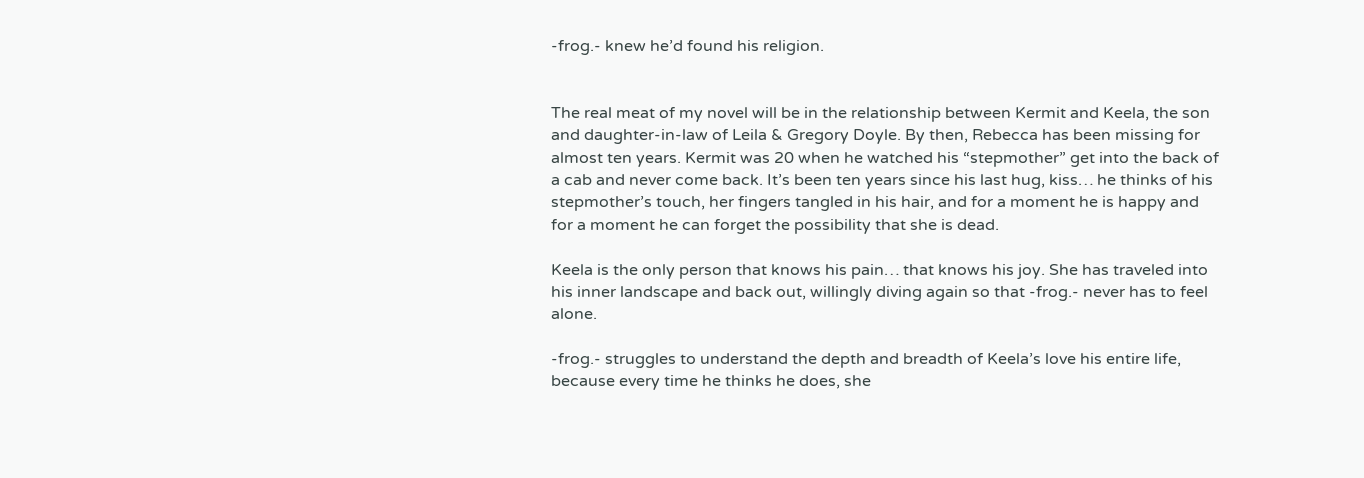-frog.- knew he’d found his religion.


The real meat of my novel will be in the relationship between Kermit and Keela, the son and daughter-in-law of Leila & Gregory Doyle. By then, Rebecca has been missing for almost ten years. Kermit was 20 when he watched his “stepmother” get into the back of a cab and never come back. It’s been ten years since his last hug, kiss… he thinks of his stepmother’s touch, her fingers tangled in his hair, and for a moment he is happy and for a moment he can forget the possibility that she is dead.

Keela is the only person that knows his pain… that knows his joy. She has traveled into his inner landscape and back out, willingly diving again so that -frog.- never has to feel alone.

-frog.- struggles to understand the depth and breadth of Keela’s love his entire life, because every time he thinks he does, she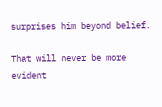surprises him beyond belief.

That will never be more evident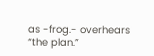as -frog.- overhears “the plan.”